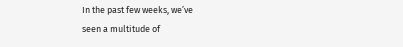In the past few weeks, we’ve
seen a multitude of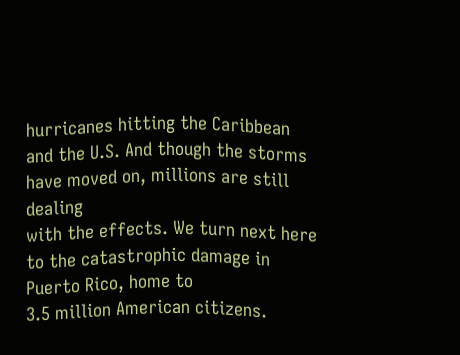hurricanes hitting the Caribbean
and the U.S. And though the storms
have moved on, millions are still dealing
with the effects. We turn next here
to the catastrophic damage in Puerto Rico, home to
3.5 million American citizens.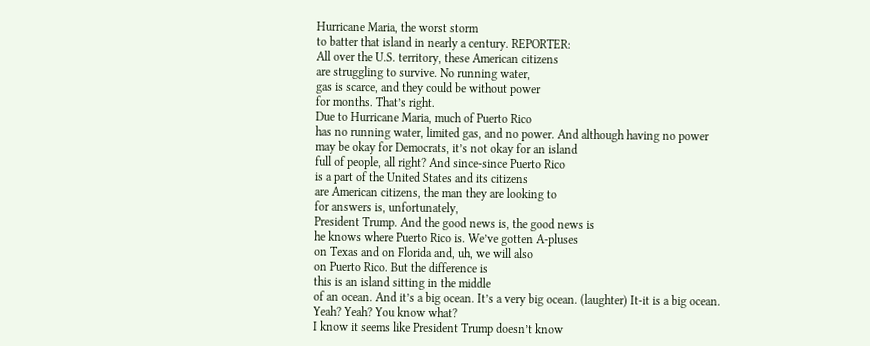Hurricane Maria, the worst storm
to batter that island in nearly a century. REPORTER:
All over the U.S. territory, these American citizens
are struggling to survive. No running water,
gas is scarce, and they could be without power
for months. That’s right.
Due to Hurricane Maria, much of Puerto Rico
has no running water, limited gas, and no power. And although having no power
may be okay for Democrats, it’s not okay for an island
full of people, all right? And since-since Puerto Rico
is a part of the United States and its citizens
are American citizens, the man they are looking to
for answers is, unfortunately,
President Trump. And the good news is, the good news is
he knows where Puerto Rico is. We’ve gotten A-pluses
on Texas and on Florida and, uh, we will also
on Puerto Rico. But the difference is
this is an island sitting in the middle
of an ocean. And it’s a big ocean. It’s a very big ocean. (laughter) It-it is a big ocean.
Yeah? Yeah? You know what?
I know it seems like President Trump doesn’t know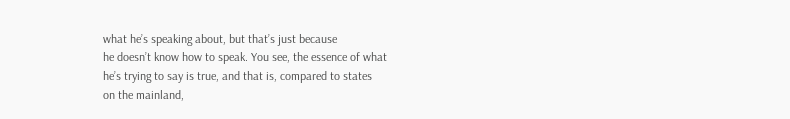what he’s speaking about, but that’s just because
he doesn’t know how to speak. You see, the essence of what
he’s trying to say is true, and that is, compared to states
on the mainland,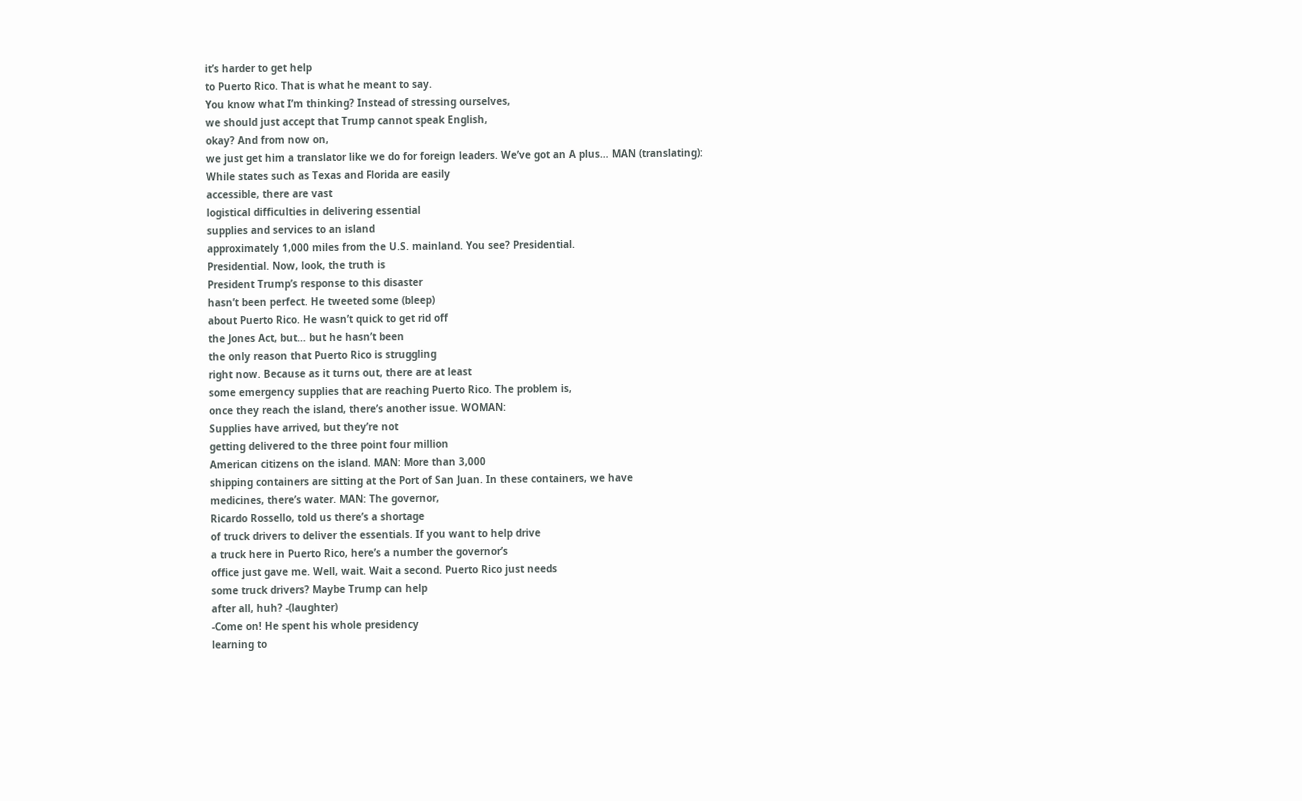it’s harder to get help
to Puerto Rico. That is what he meant to say.
You know what I’m thinking? Instead of stressing ourselves,
we should just accept that Trump cannot speak English,
okay? And from now on,
we just get him a translator like we do for foreign leaders. We’ve got an A plus… MAN (translating):
While states such as Texas and Florida are easily
accessible, there are vast
logistical difficulties in delivering essential
supplies and services to an island
approximately 1,000 miles from the U.S. mainland. You see? Presidential.
Presidential. Now, look, the truth is
President Trump’s response to this disaster
hasn’t been perfect. He tweeted some (bleep)
about Puerto Rico. He wasn’t quick to get rid off
the Jones Act, but… but he hasn’t been
the only reason that Puerto Rico is struggling
right now. Because as it turns out, there are at least
some emergency supplies that are reaching Puerto Rico. The problem is,
once they reach the island, there’s another issue. WOMAN:
Supplies have arrived, but they’re not
getting delivered to the three point four million
American citizens on the island. MAN: More than 3,000
shipping containers are sitting at the Port of San Juan. In these containers, we have
medicines, there’s water. MAN: The governor,
Ricardo Rossello, told us there’s a shortage
of truck drivers to deliver the essentials. If you want to help drive
a truck here in Puerto Rico, here’s a number the governor’s
office just gave me. Well, wait. Wait a second. Puerto Rico just needs
some truck drivers? Maybe Trump can help
after all, huh? -(laughter)
-Come on! He spent his whole presidency
learning to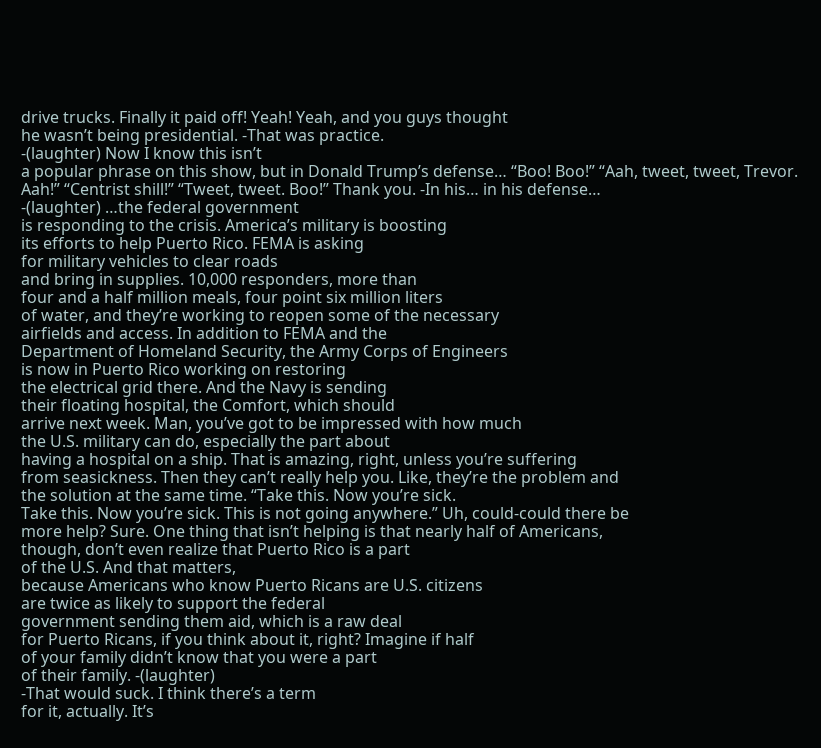drive trucks. Finally it paid off! Yeah! Yeah, and you guys thought
he wasn’t being presidential. -That was practice.
-(laughter) Now I know this isn’t
a popular phrase on this show, but in Donald Trump’s defense… “Boo! Boo!” “Aah, tweet, tweet, Trevor.
Aah!” “Centrist shill!” “Tweet, tweet. Boo!” Thank you. -In his… in his defense…
-(laughter) …the federal government
is responding to the crisis. America’s military is boosting
its efforts to help Puerto Rico. FEMA is asking
for military vehicles to clear roads
and bring in supplies. 10,000 responders, more than
four and a half million meals, four point six million liters
of water, and they’re working to reopen some of the necessary
airfields and access. In addition to FEMA and the
Department of Homeland Security, the Army Corps of Engineers
is now in Puerto Rico working on restoring
the electrical grid there. And the Navy is sending
their floating hospital, the Comfort, which should
arrive next week. Man, you’ve got to be impressed with how much
the U.S. military can do, especially the part about
having a hospital on a ship. That is amazing, right, unless you’re suffering
from seasickness. Then they can’t really help you. Like, they’re the problem and
the solution at the same time. “Take this. Now you’re sick.
Take this. Now you’re sick. This is not going anywhere.” Uh, could-could there be
more help? Sure. One thing that isn’t helping is that nearly half of Americans,
though, don’t even realize that Puerto Rico is a part
of the U.S. And that matters,
because Americans who know Puerto Ricans are U.S. citizens
are twice as likely to support the federal
government sending them aid, which is a raw deal
for Puerto Ricans, if you think about it, right? Imagine if half
of your family didn’t know that you were a part
of their family. -(laughter)
-That would suck. I think there’s a term
for it, actually. It’s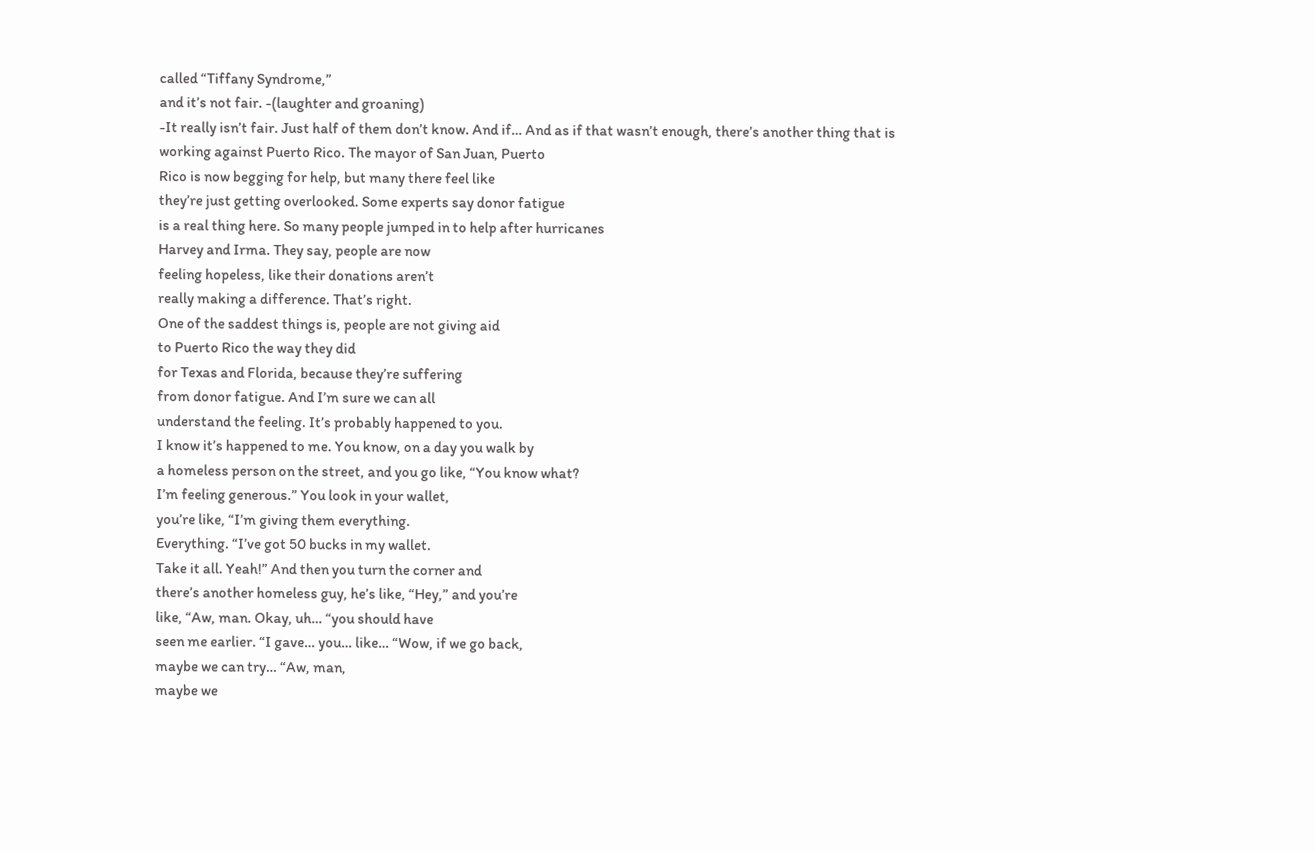called “Tiffany Syndrome,”
and it’s not fair. -(laughter and groaning)
-It really isn’t fair. Just half of them don’t know. And if… And as if that wasn’t enough, there’s another thing that is
working against Puerto Rico. The mayor of San Juan, Puerto
Rico is now begging for help, but many there feel like
they’re just getting overlooked. Some experts say donor fatigue
is a real thing here. So many people jumped in to help after hurricanes
Harvey and Irma. They say, people are now
feeling hopeless, like their donations aren’t
really making a difference. That’s right.
One of the saddest things is, people are not giving aid
to Puerto Rico the way they did
for Texas and Florida, because they’re suffering
from donor fatigue. And I’m sure we can all
understand the feeling. It’s probably happened to you.
I know it’s happened to me. You know, on a day you walk by
a homeless person on the street, and you go like, “You know what?
I’m feeling generous.” You look in your wallet,
you’re like, “I’m giving them everything.
Everything. “I’ve got 50 bucks in my wallet.
Take it all. Yeah!” And then you turn the corner and
there’s another homeless guy, he’s like, “Hey,” and you’re
like, “Aw, man. Okay, uh… “you should have
seen me earlier. “I gave… you… like… “Wow, if we go back,
maybe we can try… “Aw, man,
maybe we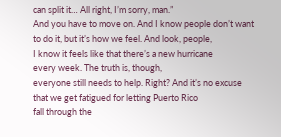can split it… All right, I’m sorry, man.”
And you have to move on. And I know people don’t want
to do it, but it’s how we feel. And look, people,
I know it feels like that there’s a new hurricane
every week. The truth is, though,
everyone still needs to help. Right? And it’s no excuse
that we get fatigued for letting Puerto Rico
fall through the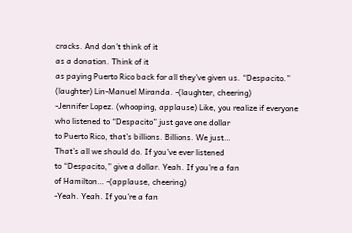cracks. And don’t think of it
as a donation. Think of it
as paying Puerto Rico back for all they’ve given us. “Despacito.” (laughter) Lin-Manuel Miranda. -(laughter, cheering)
-Jennifer Lopez. (whooping, applause) Like, you realize if everyone
who listened to “Despacito” just gave one dollar
to Puerto Rico, that’s billions. Billions. We just…
That’s all we should do. If you’ve ever listened
to “Despacito,” give a dollar. Yeah. If you’re a fan
of Hamilton… -(applause, cheering)
-Yeah. Yeah. If you’re a fan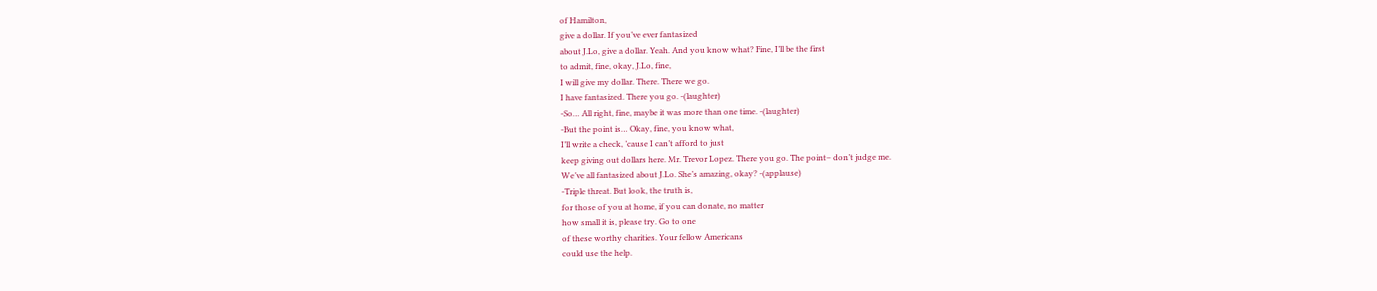of Hamilton,
give a dollar. If you’ve ever fantasized
about J.Lo, give a dollar. Yeah. And you know what? Fine, I’ll be the first
to admit, fine, okay, J.Lo, fine,
I will give my dollar. There. There we go.
I have fantasized. There you go. -(laughter)
-So… All right, fine, maybe it was more than one time. -(laughter)
-But the point is… Okay, fine, you know what,
I’ll write a check, ’cause I can’t afford to just
keep giving out dollars here. Mr. Trevor Lopez. There you go. The point– don’t judge me.
We’ve all fantasized about J.Lo. She’s amazing, okay? -(applause)
-Triple threat. But look, the truth is,
for those of you at home, if you can donate, no matter
how small it is, please try. Go to one
of these worthy charities. Your fellow Americans
could use the help.